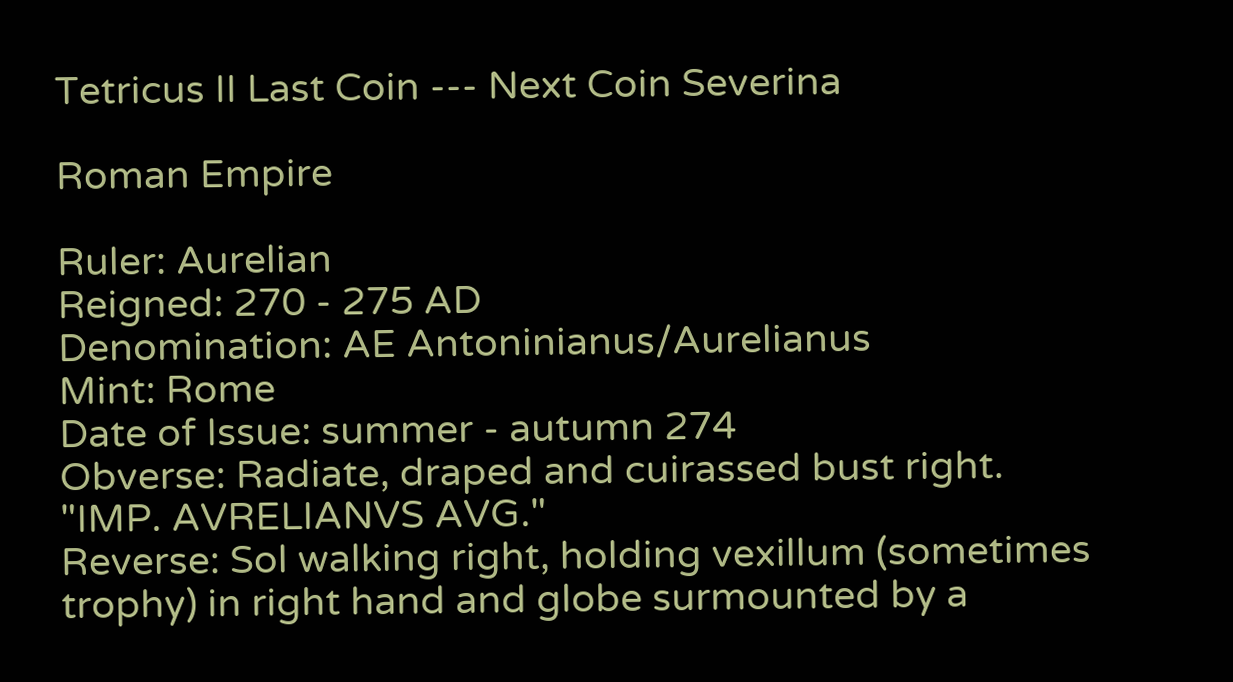Tetricus II Last Coin --- Next Coin Severina

Roman Empire

Ruler: Aurelian
Reigned: 270 - 275 AD
Denomination: AE Antoninianus/Aurelianus
Mint: Rome
Date of Issue: summer - autumn 274
Obverse: Radiate, draped and cuirassed bust right. "IMP. AVRELIANVS AVG."
Reverse: Sol walking right, holding vexillum (sometimes trophy) in right hand and globe surmounted by a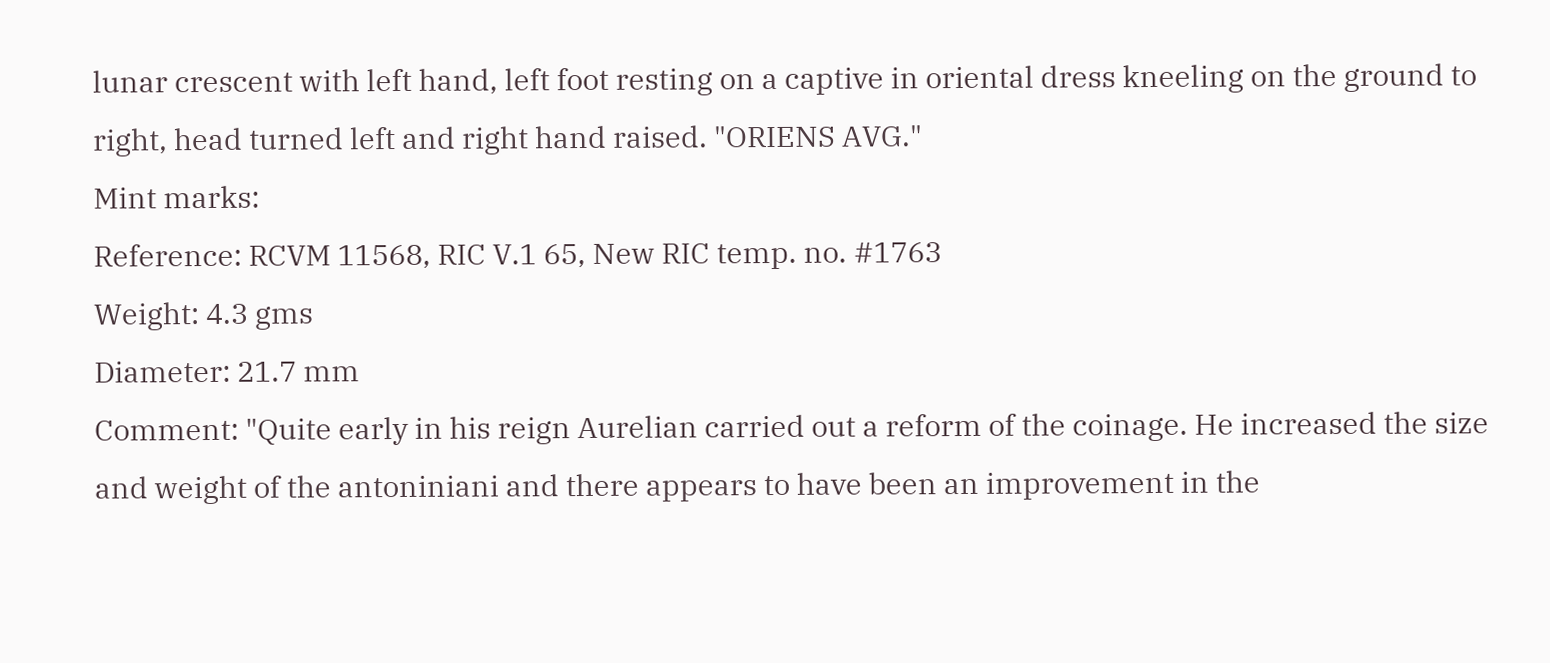lunar crescent with left hand, left foot resting on a captive in oriental dress kneeling on the ground to right, head turned left and right hand raised. "ORIENS AVG."
Mint marks:
Reference: RCVM 11568, RIC V.1 65, New RIC temp. no. #1763
Weight: 4.3 gms
Diameter: 21.7 mm
Comment: "Quite early in his reign Aurelian carried out a reform of the coinage. He increased the size and weight of the antoniniani and there appears to have been an improvement in the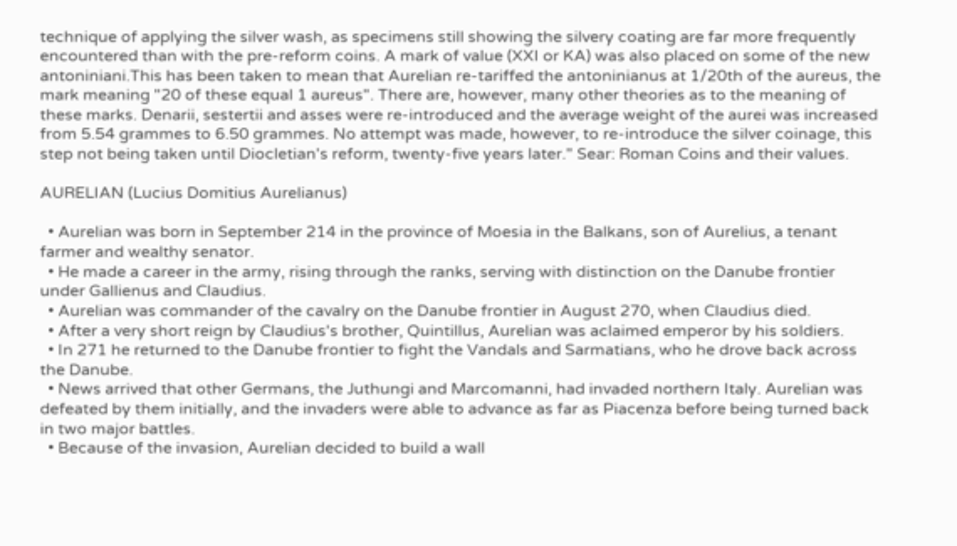technique of applying the silver wash, as specimens still showing the silvery coating are far more frequently encountered than with the pre-reform coins. A mark of value (XXI or KA) was also placed on some of the new antoniniani.This has been taken to mean that Aurelian re-tariffed the antoninianus at 1/20th of the aureus, the mark meaning "20 of these equal 1 aureus". There are, however, many other theories as to the meaning of these marks. Denarii, sestertii and asses were re-introduced and the average weight of the aurei was increased from 5.54 grammes to 6.50 grammes. No attempt was made, however, to re-introduce the silver coinage, this step not being taken until Diocletian's reform, twenty-five years later." Sear: Roman Coins and their values.

AURELIAN (Lucius Domitius Aurelianus)

  • Aurelian was born in September 214 in the province of Moesia in the Balkans, son of Aurelius, a tenant farmer and wealthy senator.
  • He made a career in the army, rising through the ranks, serving with distinction on the Danube frontier under Gallienus and Claudius.
  • Aurelian was commander of the cavalry on the Danube frontier in August 270, when Claudius died.
  • After a very short reign by Claudius's brother, Quintillus, Aurelian was aclaimed emperor by his soldiers.
  • In 271 he returned to the Danube frontier to fight the Vandals and Sarmatians, who he drove back across the Danube.
  • News arrived that other Germans, the Juthungi and Marcomanni, had invaded northern Italy. Aurelian was defeated by them initially, and the invaders were able to advance as far as Piacenza before being turned back in two major battles.
  • Because of the invasion, Aurelian decided to build a wall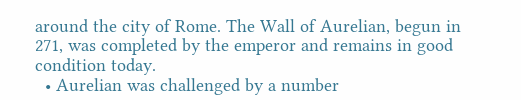around the city of Rome. The Wall of Aurelian, begun in 271, was completed by the emperor and remains in good condition today.
  • Aurelian was challenged by a number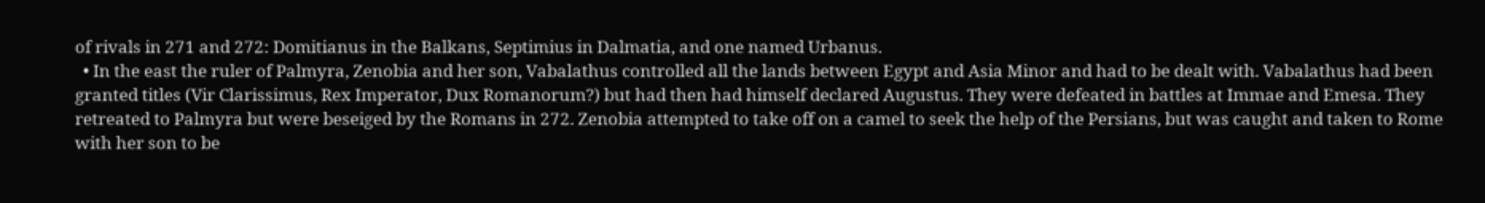of rivals in 271 and 272: Domitianus in the Balkans, Septimius in Dalmatia, and one named Urbanus.
  • In the east the ruler of Palmyra, Zenobia and her son, Vabalathus controlled all the lands between Egypt and Asia Minor and had to be dealt with. Vabalathus had been granted titles (Vir Clarissimus, Rex Imperator, Dux Romanorum?) but had then had himself declared Augustus. They were defeated in battles at Immae and Emesa. They retreated to Palmyra but were beseiged by the Romans in 272. Zenobia attempted to take off on a camel to seek the help of the Persians, but was caught and taken to Rome with her son to be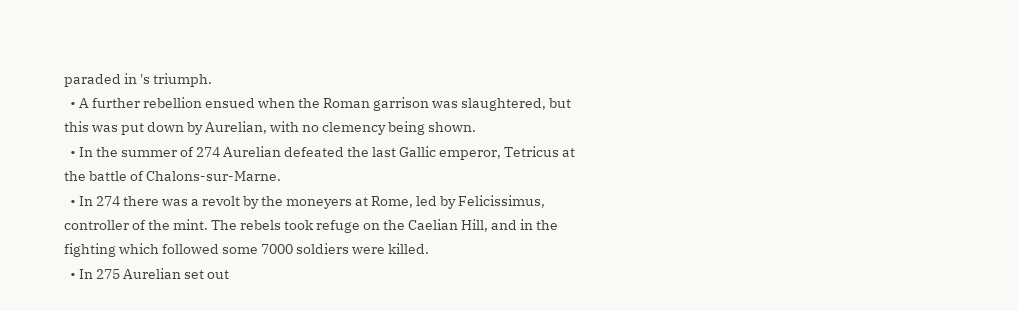paraded in 's triumph.
  • A further rebellion ensued when the Roman garrison was slaughtered, but this was put down by Aurelian, with no clemency being shown.
  • In the summer of 274 Aurelian defeated the last Gallic emperor, Tetricus at the battle of Chalons-sur-Marne.
  • In 274 there was a revolt by the moneyers at Rome, led by Felicissimus, controller of the mint. The rebels took refuge on the Caelian Hill, and in the fighting which followed some 7000 soldiers were killed.
  • In 275 Aurelian set out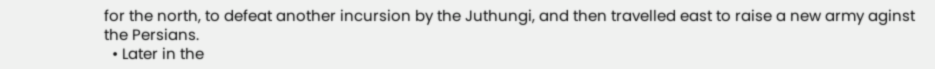for the north, to defeat another incursion by the Juthungi, and then travelled east to raise a new army aginst the Persians.
  • Later in the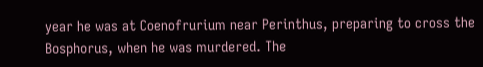year he was at Coenofrurium near Perinthus, preparing to cross the Bosphorus, when he was murdered. The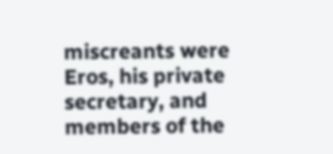miscreants were Eros, his private secretary, and members of the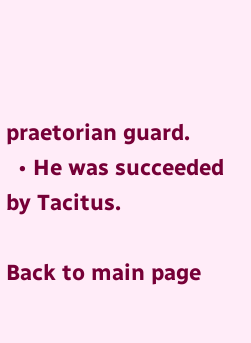praetorian guard.
  • He was succeeded by Tacitus.

Back to main page